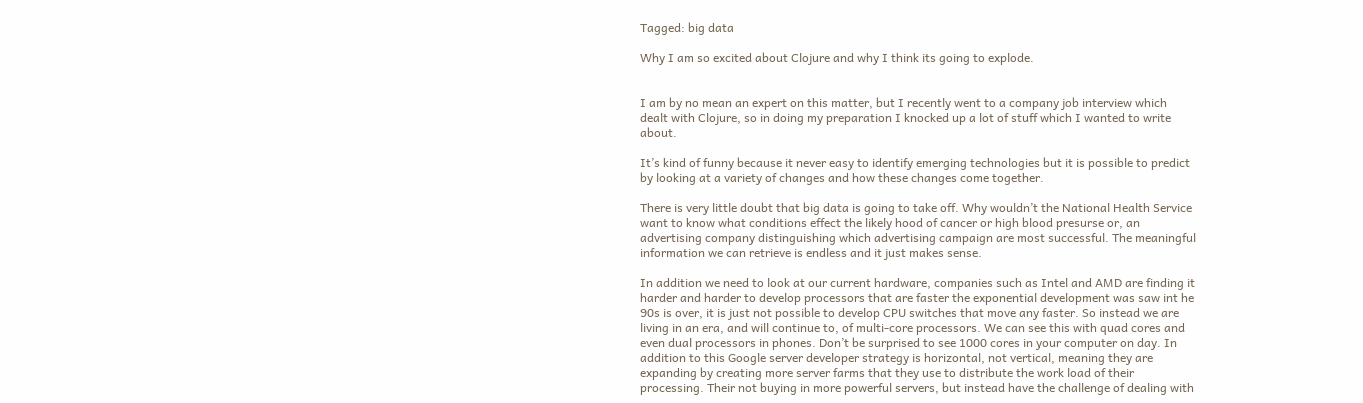Tagged: big data

Why I am so excited about Clojure and why I think its going to explode.


I am by no mean an expert on this matter, but I recently went to a company job interview which dealt with Clojure, so in doing my preparation I knocked up a lot of stuff which I wanted to write about.

It’s kind of funny because it never easy to identify emerging technologies but it is possible to predict by looking at a variety of changes and how these changes come together.

There is very little doubt that big data is going to take off. Why wouldn’t the National Health Service want to know what conditions effect the likely hood of cancer or high blood presurse or, an advertising company distinguishing which advertising campaign are most successful. The meaningful information we can retrieve is endless and it just makes sense.

In addition we need to look at our current hardware, companies such as Intel and AMD are finding it harder and harder to develop processors that are faster the exponential development was saw int he 90s is over, it is just not possible to develop CPU switches that move any faster. So instead we are living in an era, and will continue to, of multi-core processors. We can see this with quad cores and even dual processors in phones. Don’t be surprised to see 1000 cores in your computer on day. In addition to this Google server developer strategy is horizontal, not vertical, meaning they are expanding by creating more server farms that they use to distribute the work load of their processing. Their not buying in more powerful servers, but instead have the challenge of dealing with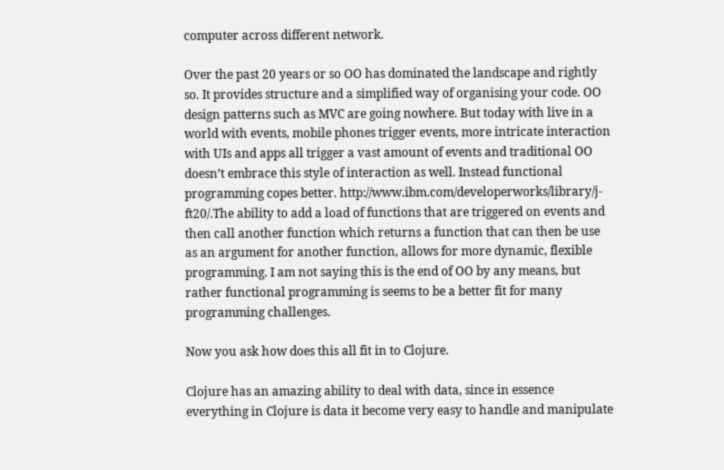computer across different network.

Over the past 20 years or so OO has dominated the landscape and rightly so. It provides structure and a simplified way of organising your code. OO design patterns such as MVC are going nowhere. But today with live in a world with events, mobile phones trigger events, more intricate interaction with UIs and apps all trigger a vast amount of events and traditional OO doesn’t embrace this style of interaction as well. Instead functional programming copes better. http://www.ibm.com/developerworks/library/j-ft20/.The ability to add a load of functions that are triggered on events and then call another function which returns a function that can then be use as an argument for another function, allows for more dynamic, flexible programming. I am not saying this is the end of OO by any means, but rather functional programming is seems to be a better fit for many programming challenges.

Now you ask how does this all fit in to Clojure.

Clojure has an amazing ability to deal with data, since in essence everything in Clojure is data it become very easy to handle and manipulate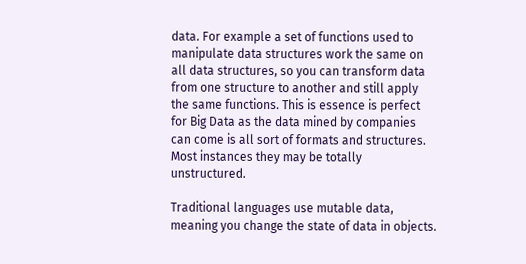data. For example a set of functions used to manipulate data structures work the same on all data structures, so you can transform data from one structure to another and still apply the same functions. This is essence is perfect for Big Data as the data mined by companies can come is all sort of formats and structures. Most instances they may be totally unstructured.

Traditional languages use mutable data, meaning you change the state of data in objects.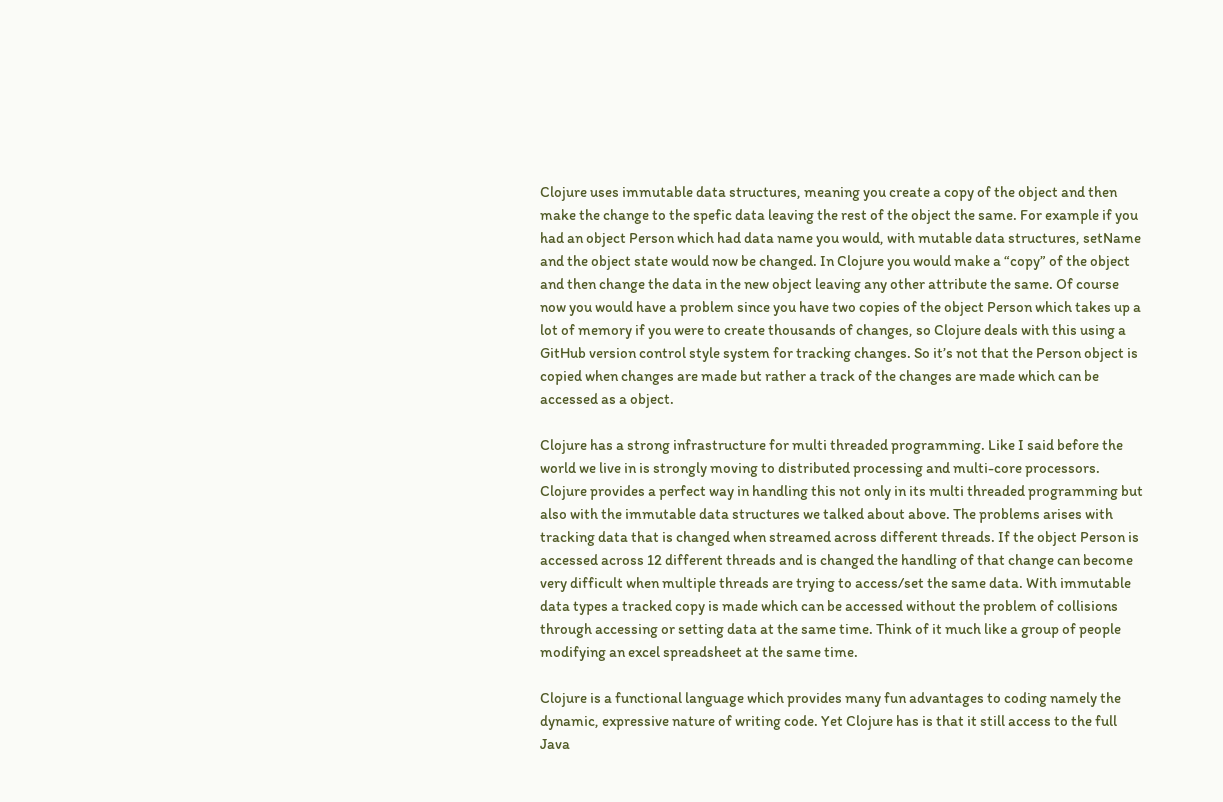Clojure uses immutable data structures, meaning you create a copy of the object and then make the change to the spefic data leaving the rest of the object the same. For example if you had an object Person which had data name you would, with mutable data structures, setName and the object state would now be changed. In Clojure you would make a “copy” of the object and then change the data in the new object leaving any other attribute the same. Of course now you would have a problem since you have two copies of the object Person which takes up a lot of memory if you were to create thousands of changes, so Clojure deals with this using a GitHub version control style system for tracking changes. So it’s not that the Person object is copied when changes are made but rather a track of the changes are made which can be accessed as a object.

Clojure has a strong infrastructure for multi threaded programming. Like I said before the world we live in is strongly moving to distributed processing and multi-core processors. Clojure provides a perfect way in handling this not only in its multi threaded programming but also with the immutable data structures we talked about above. The problems arises with tracking data that is changed when streamed across different threads. If the object Person is accessed across 12 different threads and is changed the handling of that change can become very difficult when multiple threads are trying to access/set the same data. With immutable data types a tracked copy is made which can be accessed without the problem of collisions through accessing or setting data at the same time. Think of it much like a group of people modifying an excel spreadsheet at the same time.

Clojure is a functional language which provides many fun advantages to coding namely the dynamic, expressive nature of writing code. Yet Clojure has is that it still access to the full Java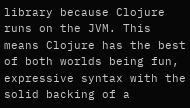library because Clojure runs on the JVM. This means Clojure has the best of both worlds being fun, expressive syntax with the solid backing of a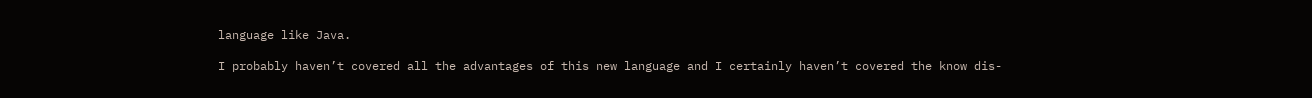language like Java.

I probably haven’t covered all the advantages of this new language and I certainly haven’t covered the know dis-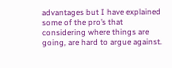advantages but I have explained some of the pro’s that considering where things are going, are hard to argue against.